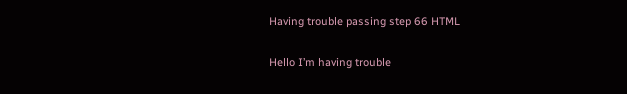Having trouble passing step 66 HTML

Hello I’m having trouble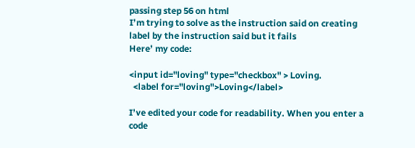passing step 56 on html
I’m trying to solve as the instruction said on creating label by the instruction said but it fails
Here’ my code:

<input id="loving" type="checkbox" > Loving.
  <label for="loving">Loving</label>

I’ve edited your code for readability. When you enter a code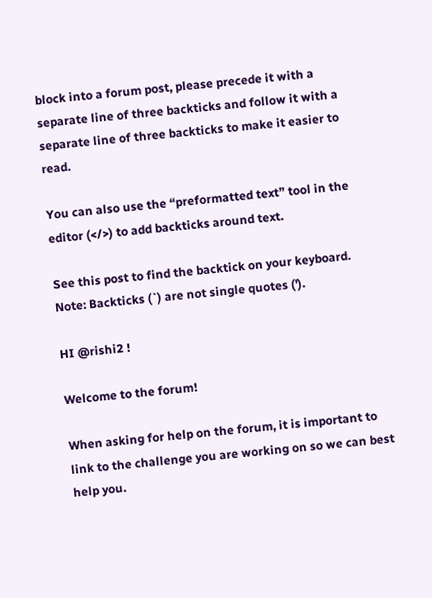block into a forum post, please precede it with a separate line of three backticks and follow it with a separate line of three backticks to make it easier to read.

You can also use the “preformatted text” tool in the editor (</>) to add backticks around text.

See this post to find the backtick on your keyboard.
Note: Backticks (`) are not single quotes (').

HI @rishi2 !

Welcome to the forum!

When asking for help on the forum, it is important to link to the challenge you are working on so we can best help you.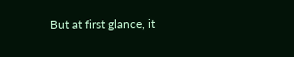But at first glance, it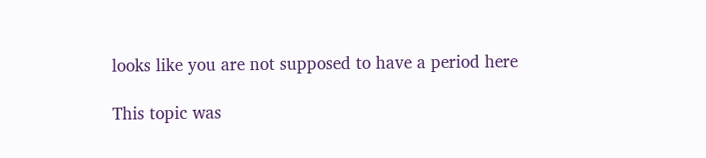looks like you are not supposed to have a period here

This topic was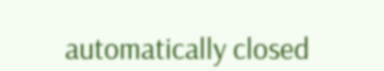automatically closed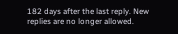182 days after the last reply. New replies are no longer allowed.